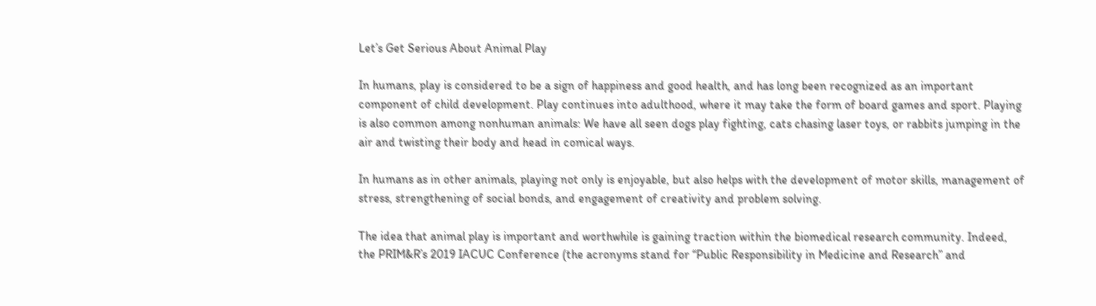Let’s Get Serious About Animal Play

In humans, play is considered to be a sign of happiness and good health, and has long been recognized as an important component of child development. Play continues into adulthood, where it may take the form of board games and sport. Playing is also common among nonhuman animals: We have all seen dogs play fighting, cats chasing laser toys, or rabbits jumping in the air and twisting their body and head in comical ways.

In humans as in other animals, playing not only is enjoyable, but also helps with the development of motor skills, management of stress, strengthening of social bonds, and engagement of creativity and problem solving.

The idea that animal play is important and worthwhile is gaining traction within the biomedical research community. Indeed, the PRIM&R’s 2019 IACUC Conference (the acronyms stand for “Public Responsibility in Medicine and Research” and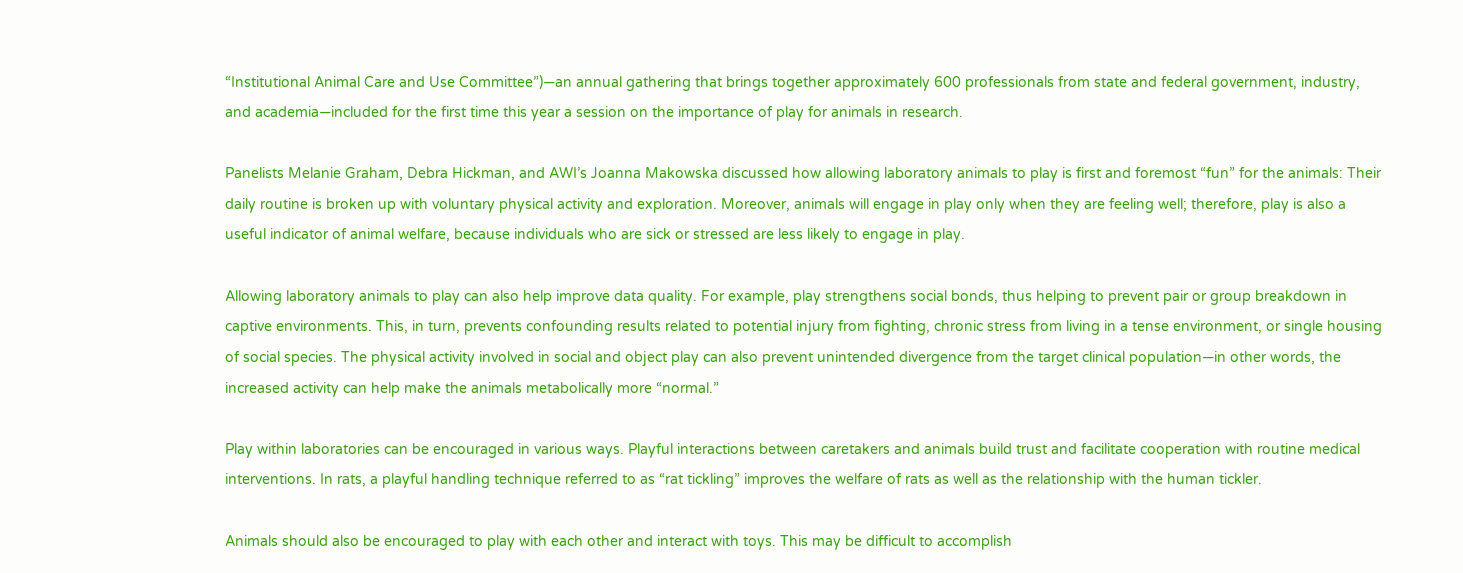“Institutional Animal Care and Use Committee”)—an annual gathering that brings together approximately 600 professionals from state and federal government, industry, and academia—included for the first time this year a session on the importance of play for animals in research.

Panelists Melanie Graham, Debra Hickman, and AWI’s Joanna Makowska discussed how allowing laboratory animals to play is first and foremost “fun” for the animals: Their daily routine is broken up with voluntary physical activity and exploration. Moreover, animals will engage in play only when they are feeling well; therefore, play is also a useful indicator of animal welfare, because individuals who are sick or stressed are less likely to engage in play.

Allowing laboratory animals to play can also help improve data quality. For example, play strengthens social bonds, thus helping to prevent pair or group breakdown in captive environments. This, in turn, prevents confounding results related to potential injury from fighting, chronic stress from living in a tense environment, or single housing of social species. The physical activity involved in social and object play can also prevent unintended divergence from the target clinical population—in other words, the increased activity can help make the animals metabolically more “normal.”

Play within laboratories can be encouraged in various ways. Playful interactions between caretakers and animals build trust and facilitate cooperation with routine medical interventions. In rats, a playful handling technique referred to as “rat tickling” improves the welfare of rats as well as the relationship with the human tickler.

Animals should also be encouraged to play with each other and interact with toys. This may be difficult to accomplish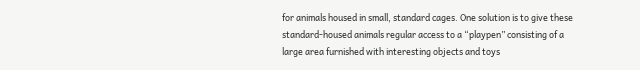for animals housed in small, standard cages. One solution is to give these standard-housed animals regular access to a “playpen” consisting of a large area furnished with interesting objects and toys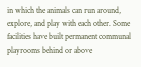in which the animals can run around, explore, and play with each other. Some facilities have built permanent communal playrooms behind or above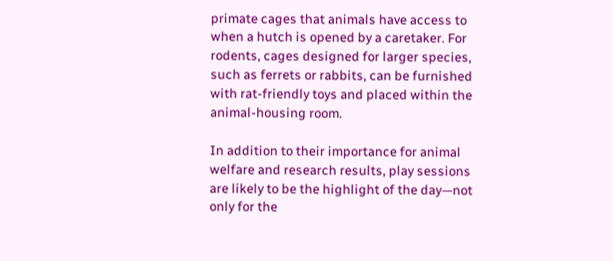primate cages that animals have access to when a hutch is opened by a caretaker. For rodents, cages designed for larger species, such as ferrets or rabbits, can be furnished with rat-friendly toys and placed within the animal-housing room.

In addition to their importance for animal welfare and research results, play sessions are likely to be the highlight of the day—not only for the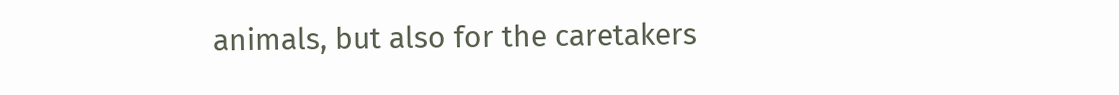animals, but also for the caretakers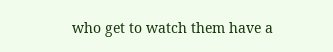who get to watch them have a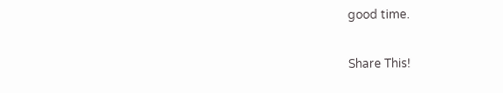good time.

Share This!